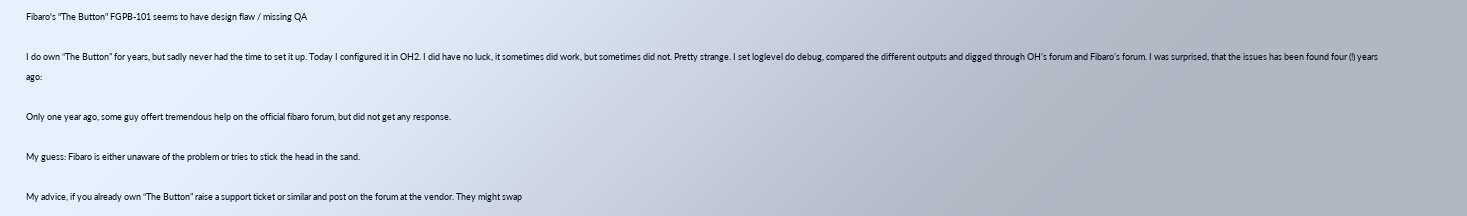Fibaro's "The Button" FGPB-101 seems to have design flaw / missing QA

I do own “The Button” for years, but sadly never had the time to set it up. Today I configured it in OH2. I did have no luck, it sometimes did work, but sometimes did not. Pretty strange. I set loglevel do debug, compared the different outputs and digged through OH’s forum and Fibaro’s forum. I was surprised, that the issues has been found four (!) years ago:

Only one year ago, some guy offert tremendous help on the official fibaro forum, but did not get any response.

My guess: Fibaro is either unaware of the problem or tries to stick the head in the sand.

My advice, if you already own “The Button” raise a support ticket or similar and post on the forum at the vendor. They might swap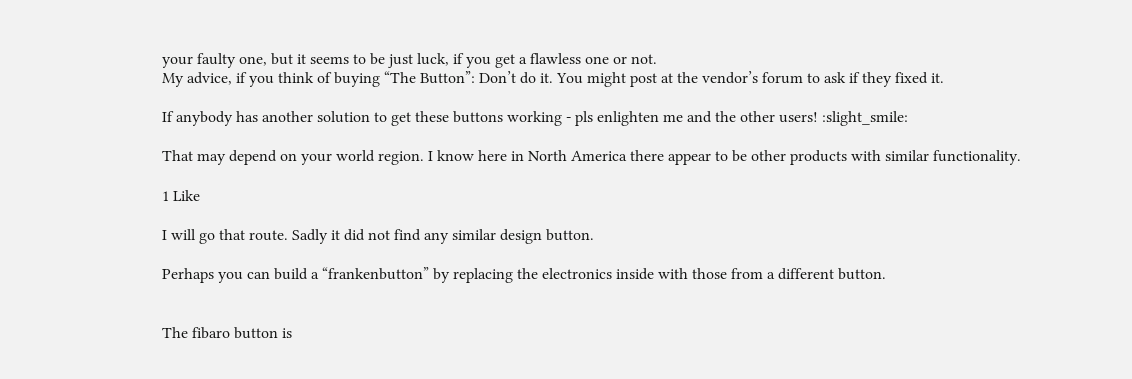your faulty one, but it seems to be just luck, if you get a flawless one or not.
My advice, if you think of buying “The Button”: Don’t do it. You might post at the vendor’s forum to ask if they fixed it.

If anybody has another solution to get these buttons working - pls enlighten me and the other users! :slight_smile:

That may depend on your world region. I know here in North America there appear to be other products with similar functionality.

1 Like

I will go that route. Sadly it did not find any similar design button.

Perhaps you can build a “frankenbutton” by replacing the electronics inside with those from a different button.


The fibaro button is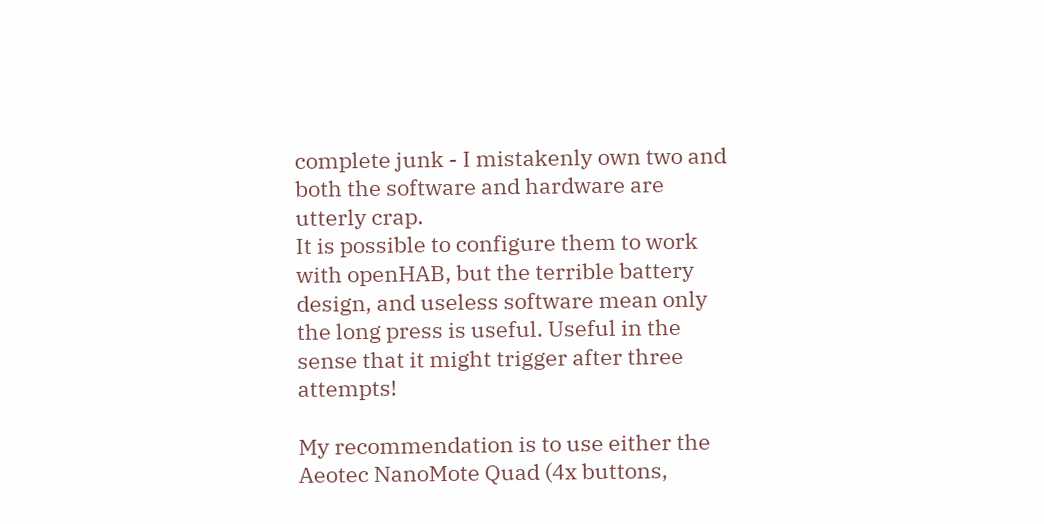complete junk - I mistakenly own two and both the software and hardware are utterly crap.
It is possible to configure them to work with openHAB, but the terrible battery design, and useless software mean only the long press is useful. Useful in the sense that it might trigger after three attempts!

My recommendation is to use either the Aeotec NanoMote Quad (4x buttons,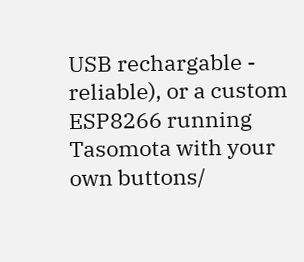USB rechargable - reliable), or a custom ESP8266 running Tasomota with your own buttons/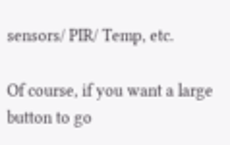sensors/ PIR/ Temp, etc.

Of course, if you want a large button to go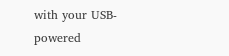with your USB-powered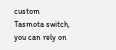custom Tasmota switch, you can rely on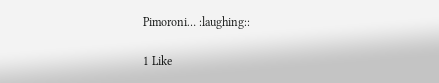Pimoroni… :laughing::

1 Like